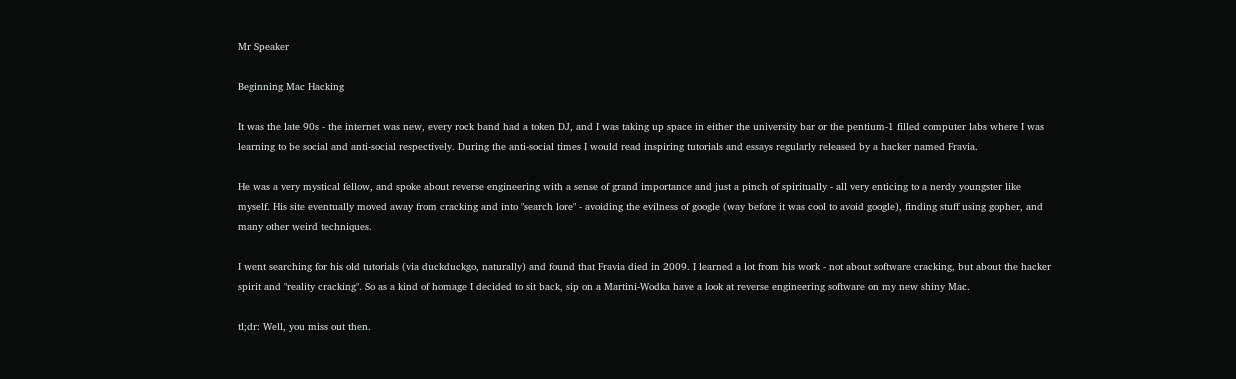Mr Speaker

Beginning Mac Hacking

It was the late 90s - the internet was new, every rock band had a token DJ, and I was taking up space in either the university bar or the pentium-1 filled computer labs where I was learning to be social and anti-social respectively. During the anti-social times I would read inspiring tutorials and essays regularly released by a hacker named Fravia.

He was a very mystical fellow, and spoke about reverse engineering with a sense of grand importance and just a pinch of spiritually - all very enticing to a nerdy youngster like myself. His site eventually moved away from cracking and into "search lore" - avoiding the evilness of google (way before it was cool to avoid google), finding stuff using gopher, and many other weird techniques.

I went searching for his old tutorials (via duckduckgo, naturally) and found that Fravia died in 2009. I learned a lot from his work - not about software cracking, but about the hacker spirit and "reality cracking". So as a kind of homage I decided to sit back, sip on a Martini-Wodka have a look at reverse engineering software on my new shiny Mac.

tl;dr: Well, you miss out then.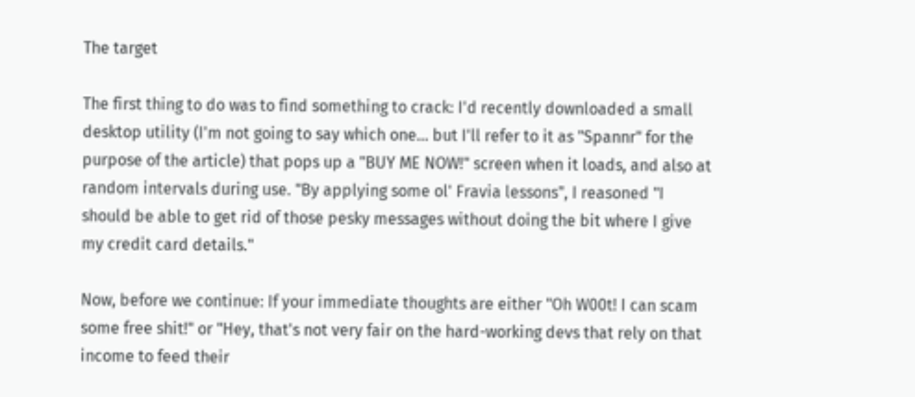The target

The first thing to do was to find something to crack: I'd recently downloaded a small desktop utility (I'm not going to say which one... but I'll refer to it as "Spannr" for the purpose of the article) that pops up a "BUY ME NOW!" screen when it loads, and also at random intervals during use. "By applying some ol' Fravia lessons", I reasoned "I should be able to get rid of those pesky messages without doing the bit where I give my credit card details."

Now, before we continue: If your immediate thoughts are either "Oh W00t! I can scam some free shit!" or "Hey, that's not very fair on the hard-working devs that rely on that income to feed their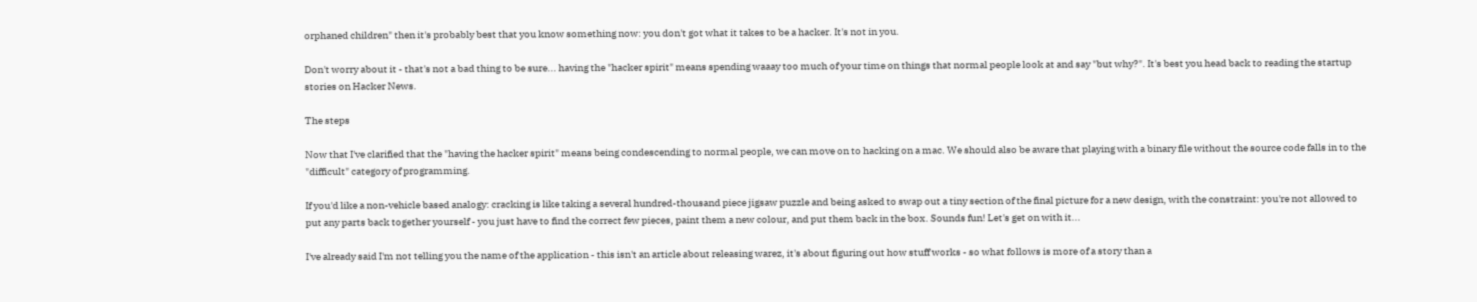orphaned children" then it's probably best that you know something now: you don't got what it takes to be a hacker. It's not in you.

Don't worry about it - that's not a bad thing to be sure... having the "hacker spirit" means spending waaay too much of your time on things that normal people look at and say "but why?". It's best you head back to reading the startup stories on Hacker News.

The steps

Now that I've clarified that the "having the hacker spirit" means being condescending to normal people, we can move on to hacking on a mac. We should also be aware that playing with a binary file without the source code falls in to the "difficult" category of programming.

If you'd like a non-vehicle based analogy: cracking is like taking a several hundred-thousand piece jigsaw puzzle and being asked to swap out a tiny section of the final picture for a new design, with the constraint: you're not allowed to put any parts back together yourself - you just have to find the correct few pieces, paint them a new colour, and put them back in the box. Sounds fun! Let's get on with it...

I've already said I'm not telling you the name of the application - this isn't an article about releasing warez, it's about figuring out how stuff works - so what follows is more of a story than a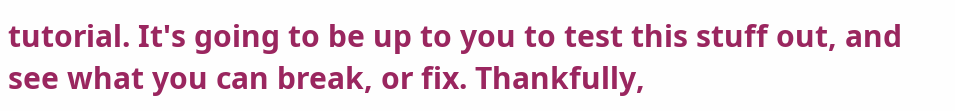tutorial. It's going to be up to you to test this stuff out, and see what you can break, or fix. Thankfully,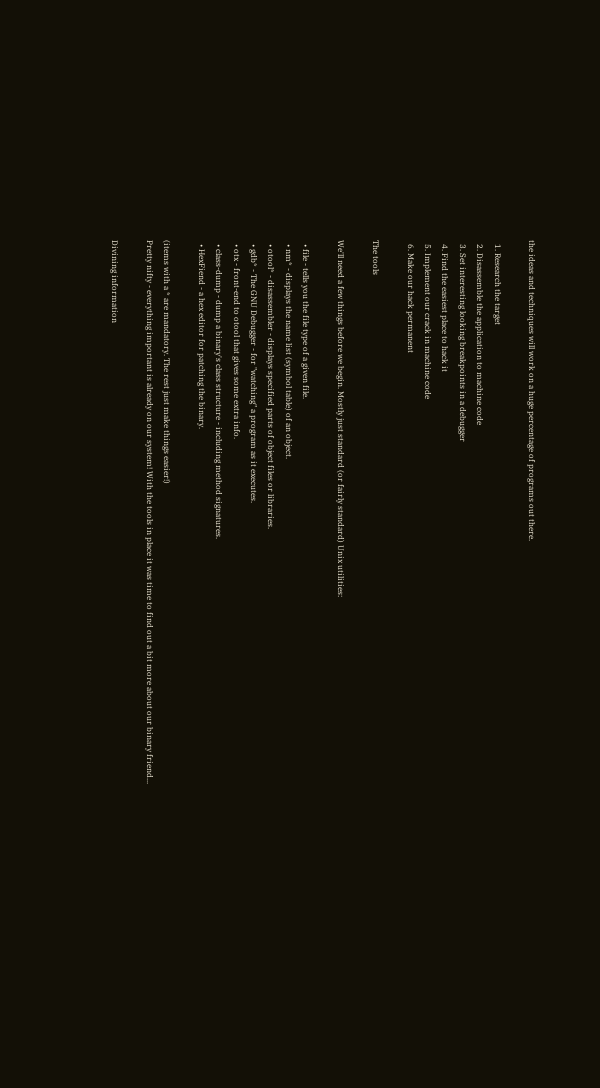the ideas and techniques will work on a huge percentage of programs out there.

  1. Research the target
  2. Disassemble the application to machine code
  3. Set interesting looking breakpoints in a debugger
  4. Find the easiest place to hack it
  5. Implement our crack in machine code
  6. Make our hack permanent

The tools

We'll need a few things before we begin. Mostly just standard (or fairly standard) Unix utilities:

  • file - tells you the file type of a given file.
  • nm* - displays the name list (symbol table) of an object.
  • otool* - disassembler - displays specified parts of object files or libraries.
  • gdb* - The GNU Debugger - for "watching" a program as it executes.
  • otx - front-end to otool that gives some extra info.
  • class-dump - dump a binary's class structure - including method signatures.
  • HexFiend - a hex editor for patching the binary.

(items with a * are mandatory. The rest just make things easier!)
Pretty nifty - everything important is already on our system! With the tools in place it was time to find out a bit more about our binary friend...

Divining information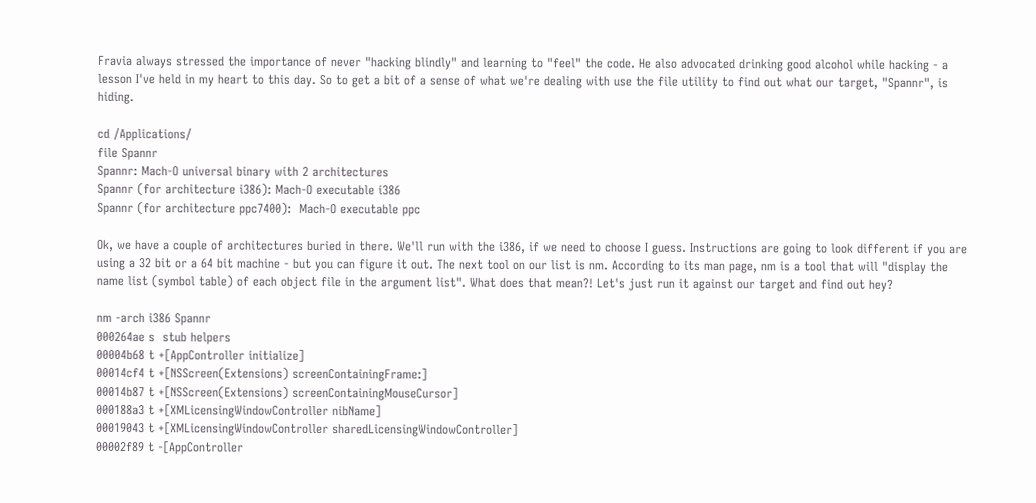Fravia always stressed the importance of never "hacking blindly" and learning to "feel" the code. He also advocated drinking good alcohol while hacking - a lesson I've held in my heart to this day. So to get a bit of a sense of what we're dealing with use the file utility to find out what our target, "Spannr", is hiding.

cd /Applications/
file Spannr
Spannr: Mach-O universal binary with 2 architectures
Spannr (for architecture i386): Mach-O executable i386
Spannr (for architecture ppc7400):  Mach-O executable ppc

Ok, we have a couple of architectures buried in there. We'll run with the i386, if we need to choose I guess. Instructions are going to look different if you are using a 32 bit or a 64 bit machine - but you can figure it out. The next tool on our list is nm. According to its man page, nm is a tool that will "display the name list (symbol table) of each object file in the argument list". What does that mean?! Let's just run it against our target and find out hey?

nm -arch i386 Spannr
000264ae s  stub helpers
00004b68 t +[AppController initialize]
00014cf4 t +[NSScreen(Extensions) screenContainingFrame:]
00014b87 t +[NSScreen(Extensions) screenContainingMouseCursor]
000188a3 t +[XMLicensingWindowController nibName]
00019043 t +[XMLicensingWindowController sharedLicensingWindowController]
00002f89 t -[AppController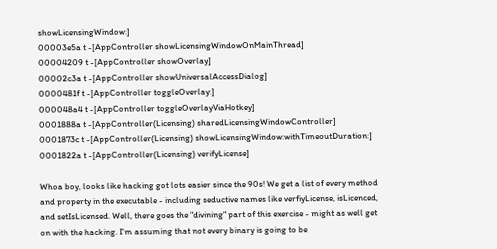showLicensingWindow:]
00003e5a t -[AppController showLicensingWindowOnMainThread]
00004209 t -[AppController showOverlay]
00002c3a t -[AppController showUniversalAccessDialog]
0000481f t -[AppController toggleOverlay:]
000048a4 t -[AppController toggleOverlayViaHotkey]
0001888a t -[AppController(Licensing) sharedLicensingWindowController]
0001873c t -[AppController(Licensing) showLicensingWindow:withTimeoutDuration:]
0001822a t -[AppController(Licensing) verifyLicense]

Whoa boy, looks like hacking got lots easier since the 90s! We get a list of every method and property in the executable - including seductive names like verfiyLicense, isLicenced, and setIsLicensed. Well, there goes the "divining" part of this exercise - might as well get on with the hacking. I'm assuming that not every binary is going to be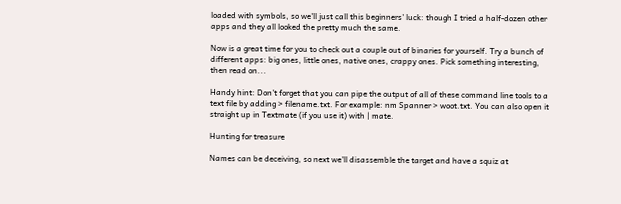loaded with symbols, so we'll just call this beginners' luck: though I tried a half-dozen other apps and they all looked the pretty much the same.

Now is a great time for you to check out a couple out of binaries for yourself. Try a bunch of different apps: big ones, little ones, native ones, crappy ones. Pick something interesting, then read on...

Handy hint: Don't forget that you can pipe the output of all of these command line tools to a text file by adding > filename.txt. For example: nm Spanner > woot.txt. You can also open it straight up in Textmate (if you use it) with | mate.

Hunting for treasure

Names can be deceiving, so next we'll disassemble the target and have a squiz at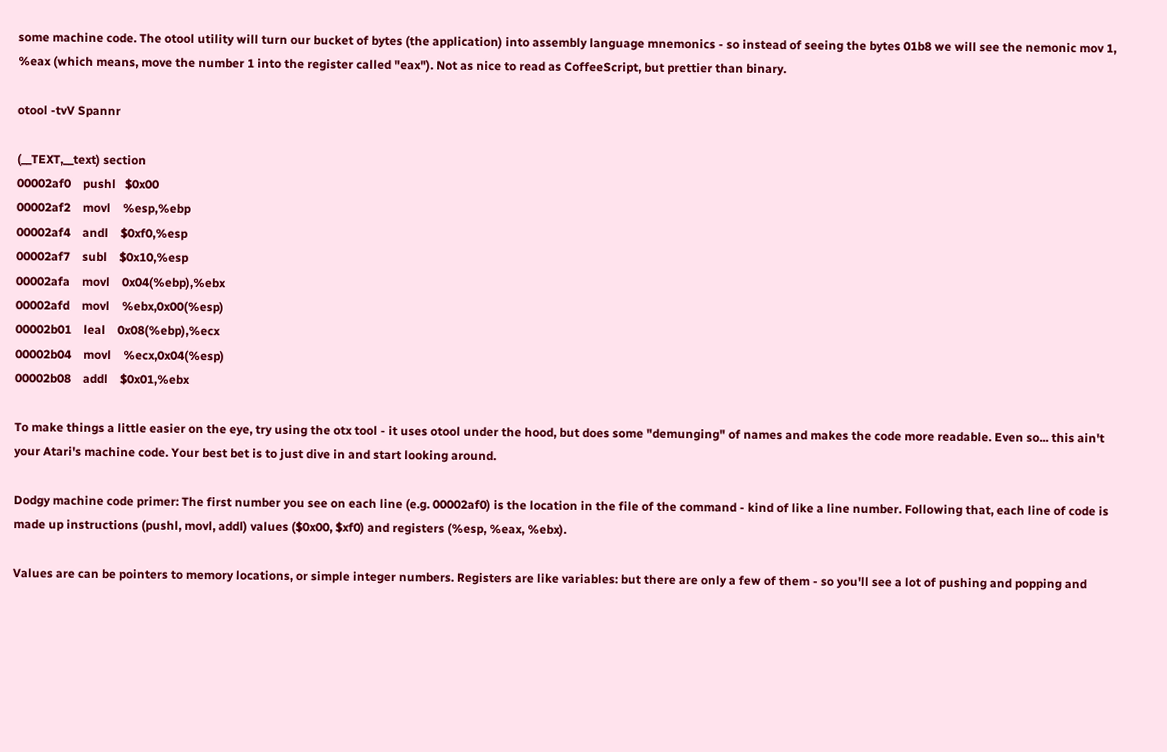some machine code. The otool utility will turn our bucket of bytes (the application) into assembly language mnemonics - so instead of seeing the bytes 01b8 we will see the nemonic mov 1, %eax (which means, move the number 1 into the register called "eax"). Not as nice to read as CoffeeScript, but prettier than binary.

otool -tvV Spannr

(__TEXT,__text) section
00002af0    pushl   $0x00
00002af2    movl    %esp,%ebp
00002af4    andl    $0xf0,%esp
00002af7    subl    $0x10,%esp
00002afa    movl    0x04(%ebp),%ebx
00002afd    movl    %ebx,0x00(%esp)
00002b01    leal    0x08(%ebp),%ecx
00002b04    movl    %ecx,0x04(%esp)
00002b08    addl    $0x01,%ebx

To make things a little easier on the eye, try using the otx tool - it uses otool under the hood, but does some "demunging" of names and makes the code more readable. Even so... this ain't your Atari's machine code. Your best bet is to just dive in and start looking around.

Dodgy machine code primer: The first number you see on each line (e.g. 00002af0) is the location in the file of the command - kind of like a line number. Following that, each line of code is made up instructions (pushl, movl, addl) values ($0x00, $xf0) and registers (%esp, %eax, %ebx).

Values are can be pointers to memory locations, or simple integer numbers. Registers are like variables: but there are only a few of them - so you'll see a lot of pushing and popping and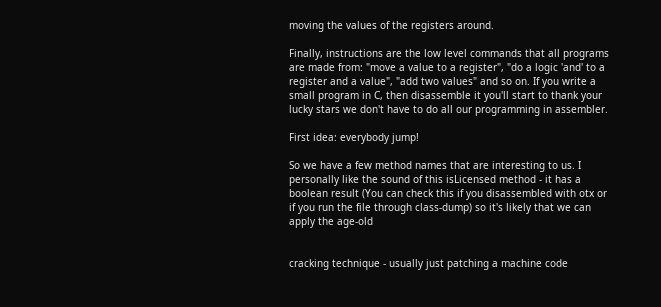moving the values of the registers around.

Finally, instructions are the low level commands that all programs are made from: "move a value to a register", "do a logic 'and' to a register and a value", "add two values" and so on. If you write a small program in C, then disassemble it you'll start to thank your lucky stars we don't have to do all our programming in assembler.

First idea: everybody jump!

So we have a few method names that are interesting to us. I personally like the sound of this isLicensed method - it has a boolean result (You can check this if you disassembled with otx or if you run the file through class-dump) so it's likely that we can apply the age-old


cracking technique - usually just patching a machine code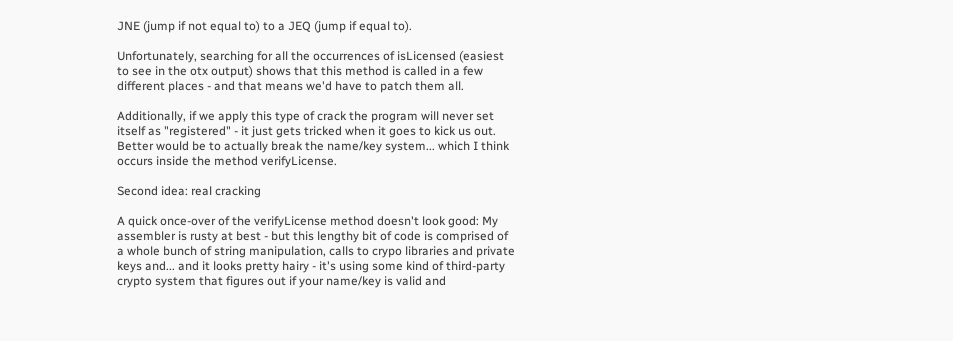JNE (jump if not equal to) to a JEQ (jump if equal to).

Unfortunately, searching for all the occurrences of isLicensed (easiest to see in the otx output) shows that this method is called in a few different places - and that means we'd have to patch them all.

Additionally, if we apply this type of crack the program will never set itself as "registered" - it just gets tricked when it goes to kick us out. Better would be to actually break the name/key system... which I think occurs inside the method verifyLicense.

Second idea: real cracking

A quick once-over of the verifyLicense method doesn't look good: My assembler is rusty at best - but this lengthy bit of code is comprised of a whole bunch of string manipulation, calls to crypo libraries and private keys and... and it looks pretty hairy - it's using some kind of third-party crypto system that figures out if your name/key is valid and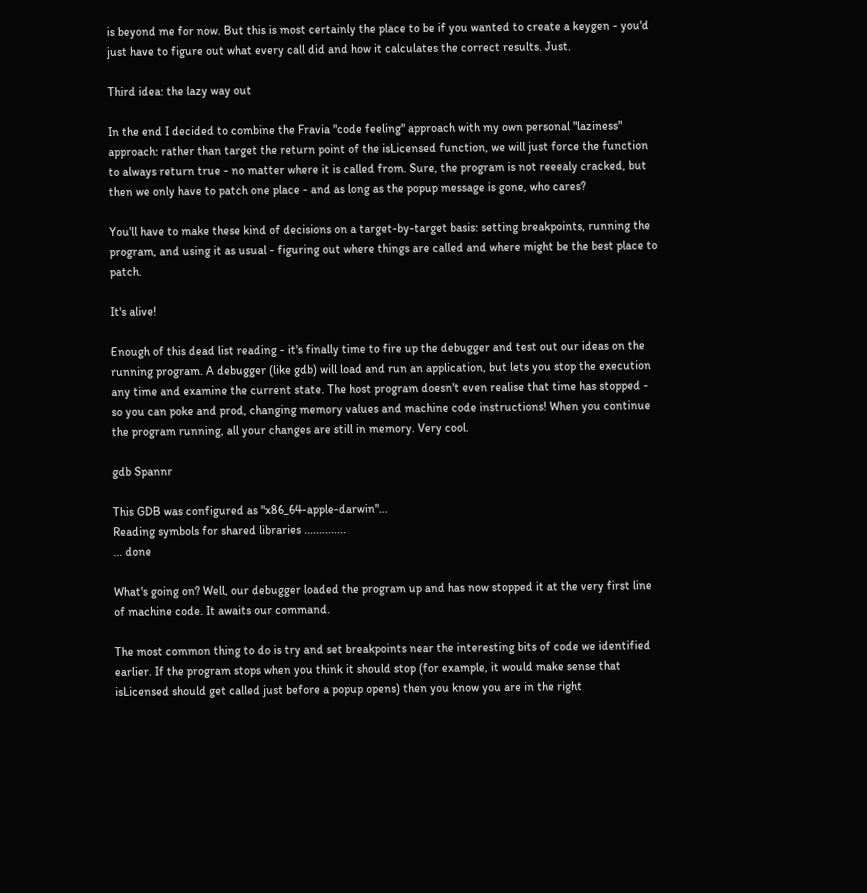is beyond me for now. But this is most certainly the place to be if you wanted to create a keygen - you'd just have to figure out what every call did and how it calculates the correct results. Just.

Third idea: the lazy way out

In the end I decided to combine the Fravia "code feeling" approach with my own personal "laziness" approach: rather than target the return point of the isLicensed function, we will just force the function to always return true - no matter where it is called from. Sure, the program is not reeealy cracked, but then we only have to patch one place - and as long as the popup message is gone, who cares?

You'll have to make these kind of decisions on a target-by-target basis: setting breakpoints, running the program, and using it as usual - figuring out where things are called and where might be the best place to patch.

It's alive!

Enough of this dead list reading - it's finally time to fire up the debugger and test out our ideas on the running program. A debugger (like gdb) will load and run an application, but lets you stop the execution any time and examine the current state. The host program doesn't even realise that time has stopped - so you can poke and prod, changing memory values and machine code instructions! When you continue the program running, all your changes are still in memory. Very cool.

gdb Spannr

This GDB was configured as "x86_64-apple-darwin"...
Reading symbols for shared libraries ..............
... done

What's going on? Well, our debugger loaded the program up and has now stopped it at the very first line of machine code. It awaits our command.

The most common thing to do is try and set breakpoints near the interesting bits of code we identified earlier. If the program stops when you think it should stop (for example, it would make sense that isLicensed should get called just before a popup opens) then you know you are in the right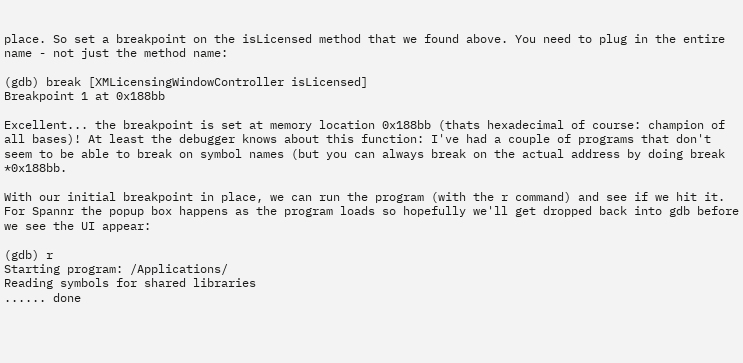place. So set a breakpoint on the isLicensed method that we found above. You need to plug in the entire name - not just the method name:

(gdb) break [XMLicensingWindowController isLicensed]
Breakpoint 1 at 0x188bb

Excellent... the breakpoint is set at memory location 0x188bb (thats hexadecimal of course: champion of all bases)! At least the debugger knows about this function: I've had a couple of programs that don't seem to be able to break on symbol names (but you can always break on the actual address by doing break *0x188bb.

With our initial breakpoint in place, we can run the program (with the r command) and see if we hit it. For Spannr the popup box happens as the program loads so hopefully we'll get dropped back into gdb before we see the UI appear:

(gdb) r
Starting program: /Applications/
Reading symbols for shared libraries
...... done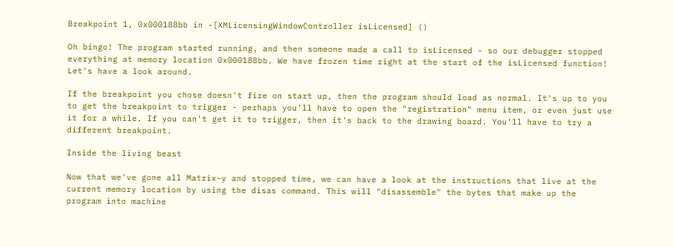Breakpoint 1, 0x000188bb in -[XMLicensingWindowController isLicensed] ()

Oh bingo! The program started running, and then someone made a call to isLicensed - so our debugger stopped everything at memory location 0x000188bb. We have frozen time right at the start of the isLicensed function! Let's have a look around.

If the breakpoint you chose doesn't fire on start up, then the program should load as normal. It's up to you to get the breakpoint to trigger - perhaps you'll have to open the "registration" menu item, or even just use it for a while. If you can't get it to trigger, then it's back to the drawing board. You'll have to try a different breakpoint.

Inside the living beast

Now that we've gone all Matrix-y and stopped time, we can have a look at the instructions that live at the current memory location by using the disas command. This will "disassemble" the bytes that make up the program into machine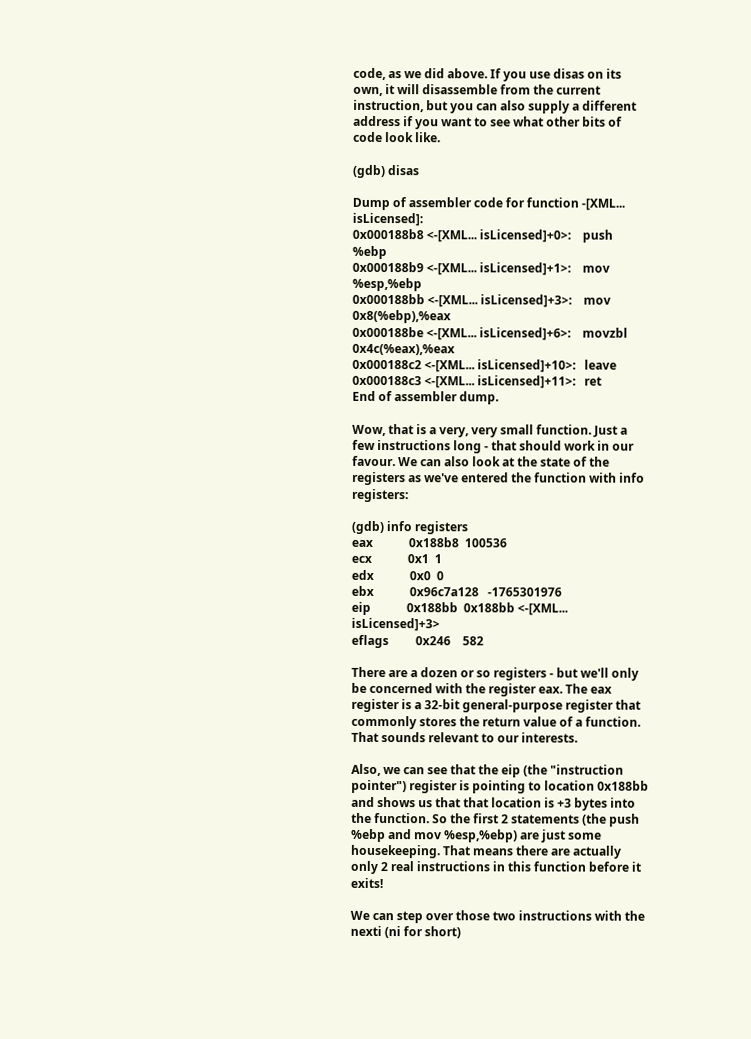code, as we did above. If you use disas on its own, it will disassemble from the current instruction, but you can also supply a different address if you want to see what other bits of code look like.

(gdb) disas

Dump of assembler code for function -[XML... isLicensed]:
0x000188b8 <-[XML... isLicensed]+0>:    push   %ebp
0x000188b9 <-[XML... isLicensed]+1>:    mov    %esp,%ebp
0x000188bb <-[XML... isLicensed]+3>:    mov    0x8(%ebp),%eax
0x000188be <-[XML... isLicensed]+6>:    movzbl 0x4c(%eax),%eax
0x000188c2 <-[XML... isLicensed]+10>:   leave
0x000188c3 <-[XML... isLicensed]+11>:   ret
End of assembler dump.

Wow, that is a very, very small function. Just a few instructions long - that should work in our favour. We can also look at the state of the registers as we've entered the function with info registers:

(gdb) info registers
eax            0x188b8  100536
ecx            0x1  1
edx            0x0  0
ebx            0x96c7a128   -1765301976
eip            0x188bb  0x188bb <-[XML... isLicensed]+3>
eflags         0x246    582

There are a dozen or so registers - but we'll only be concerned with the register eax. The eax register is a 32-bit general-purpose register that commonly stores the return value of a function. That sounds relevant to our interests.

Also, we can see that the eip (the "instruction pointer") register is pointing to location 0x188bb and shows us that that location is +3 bytes into the function. So the first 2 statements (the push %ebp and mov %esp,%ebp) are just some housekeeping. That means there are actually only 2 real instructions in this function before it exits!

We can step over those two instructions with the nexti (ni for short)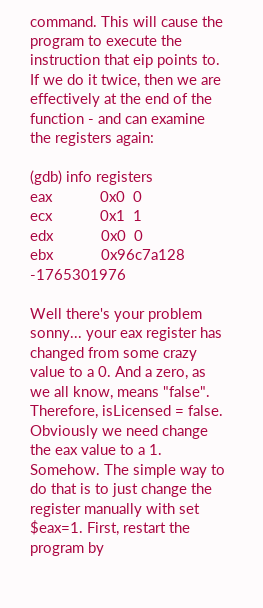command. This will cause the program to execute the instruction that eip points to. If we do it twice, then we are effectively at the end of the function - and can examine the registers again:

(gdb) info registers
eax            0x0  0
ecx            0x1  1
edx            0x0  0
ebx            0x96c7a128   -1765301976

Well there's your problem sonny... your eax register has changed from some crazy value to a 0. And a zero, as we all know, means "false". Therefore, isLicensed = false. Obviously we need change the eax value to a 1. Somehow. The simple way to do that is to just change the register manually with set $eax=1. First, restart the program by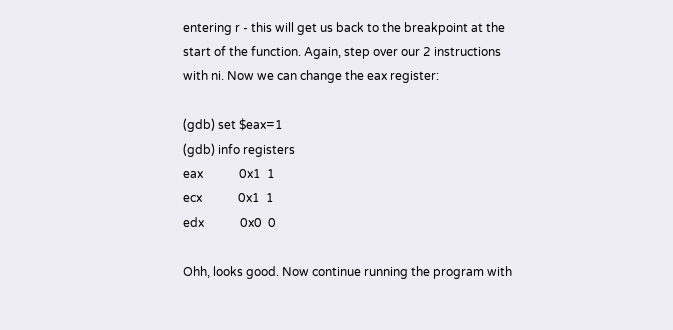entering r - this will get us back to the breakpoint at the start of the function. Again, step over our 2 instructions with ni. Now we can change the eax register:

(gdb) set $eax=1
(gdb) info registers
eax            0x1  1
ecx            0x1  1
edx            0x0  0

Ohh, looks good. Now continue running the program with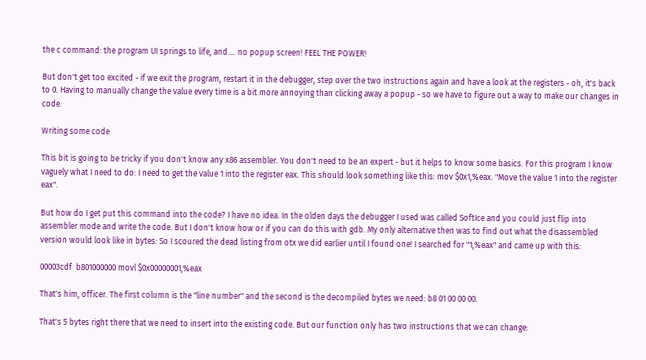the c command: the program UI springs to life, and.... no popup screen! FEEL THE POWER!

But don't get too excited - if we exit the program, restart it in the debugger, step over the two instructions again and have a look at the registers - oh, it's back to 0. Having to manually change the value every time is a bit more annoying than clicking away a popup - so we have to figure out a way to make our changes in code.

Writing some code

This bit is going to be tricky if you don't know any x86 assembler. You don't need to be an expert - but it helps to know some basics. For this program I know vaguely what I need to do: I need to get the value 1 into the register eax. This should look something like this: mov $0x1,%eax. "Move the value 1 into the register eax".

But how do I get put this command into the code? I have no idea. In the olden days the debugger I used was called SoftIce and you could just flip into assembler mode and write the code. But I don't know how or if you can do this with gdb. My only alternative then was to find out what the disassembled version would look like in bytes: So I scoured the dead listing from otx we did earlier until I found one! I searched for "1,%eax" and came up with this:

00003cdf  b801000000 movl $0x00000001,%eax

That's him, officer. The first column is the "line number" and the second is the decompiled bytes we need: b8 01 00 00 00.

That's 5 bytes right there that we need to insert into the existing code. But our function only has two instructions that we can change: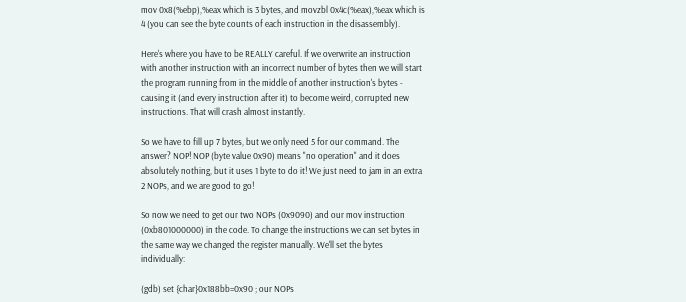mov 0x8(%ebp),%eax which is 3 bytes, and movzbl 0x4c(%eax),%eax which is 4 (you can see the byte counts of each instruction in the disassembly).

Here's where you have to be REALLY careful. If we overwrite an instruction with another instruction with an incorrect number of bytes then we will start the program running from in the middle of another instruction's bytes - causing it (and every instruction after it) to become weird, corrupted new instructions. That will crash almost instantly.

So we have to fill up 7 bytes, but we only need 5 for our command. The answer? NOP! NOP (byte value 0x90) means "no operation" and it does absolutely nothing, but it uses 1 byte to do it! We just need to jam in an extra 2 NOPs, and we are good to go!

So now we need to get our two NOPs (0x9090) and our mov instruction (0xb801000000) in the code. To change the instructions we can set bytes in the same way we changed the register manually. We'll set the bytes individually:

(gdb) set {char}0x188bb=0x90 ; our NOPs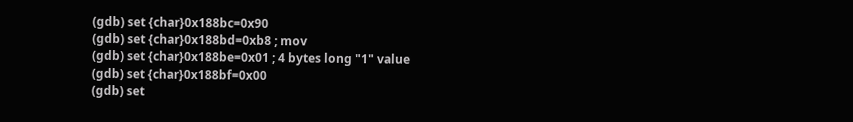(gdb) set {char}0x188bc=0x90
(gdb) set {char}0x188bd=0xb8 ; mov
(gdb) set {char}0x188be=0x01 ; 4 bytes long "1" value
(gdb) set {char}0x188bf=0x00
(gdb) set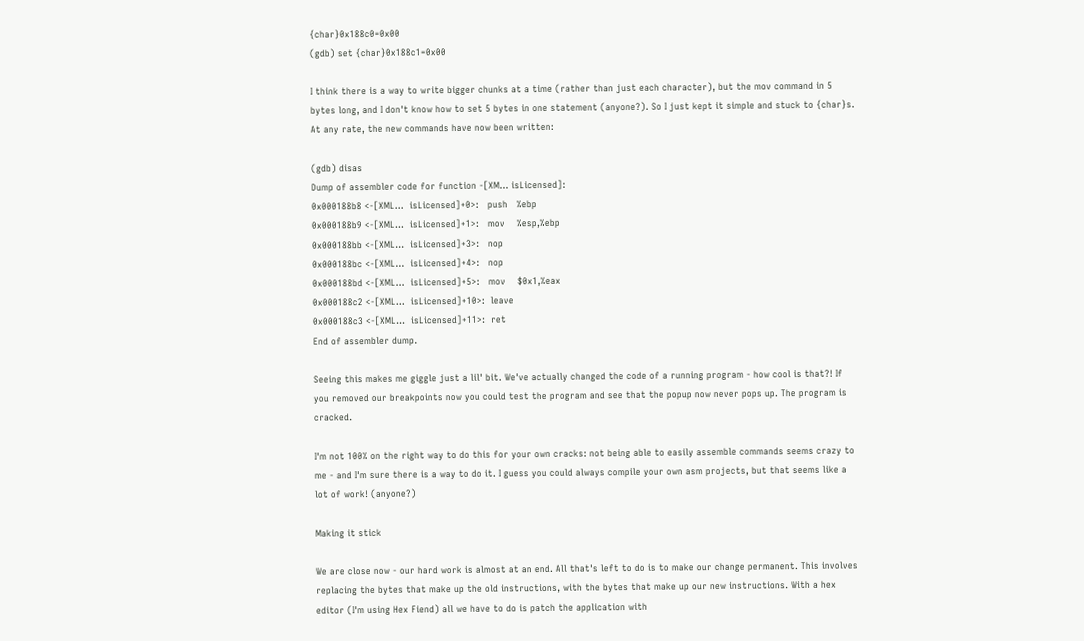{char}0x188c0=0x00
(gdb) set {char}0x188c1=0x00

I think there is a way to write bigger chunks at a time (rather than just each character), but the mov command in 5 bytes long, and I don't know how to set 5 bytes in one statement (anyone?). So I just kept it simple and stuck to {char}s. At any rate, the new commands have now been written:

(gdb) disas
Dump of assembler code for function -[XM... isLicensed]:
0x000188b8 <-[XML...  isLicensed]+0>:   push   %ebp
0x000188b9 <-[XML...  isLicensed]+1>:   mov    %esp,%ebp
0x000188bb <-[XML...  isLicensed]+3>:   nop
0x000188bc <-[XML...  isLicensed]+4>:   nop
0x000188bd <-[XML...  isLicensed]+5>:   mov    $0x1,%eax
0x000188c2 <-[XML...  isLicensed]+10>:  leave
0x000188c3 <-[XML...  isLicensed]+11>:  ret
End of assembler dump.

Seeing this makes me giggle just a lil' bit. We've actually changed the code of a running program - how cool is that?! If you removed our breakpoints now you could test the program and see that the popup now never pops up. The program is cracked.

I'm not 100% on the right way to do this for your own cracks: not being able to easily assemble commands seems crazy to me - and I'm sure there is a way to do it. I guess you could always compile your own asm projects, but that seems like a lot of work! (anyone?)

Making it stick

We are close now - our hard work is almost at an end. All that's left to do is to make our change permanent. This involves replacing the bytes that make up the old instructions, with the bytes that make up our new instructions. With a hex editor (I'm using Hex Fiend) all we have to do is patch the application with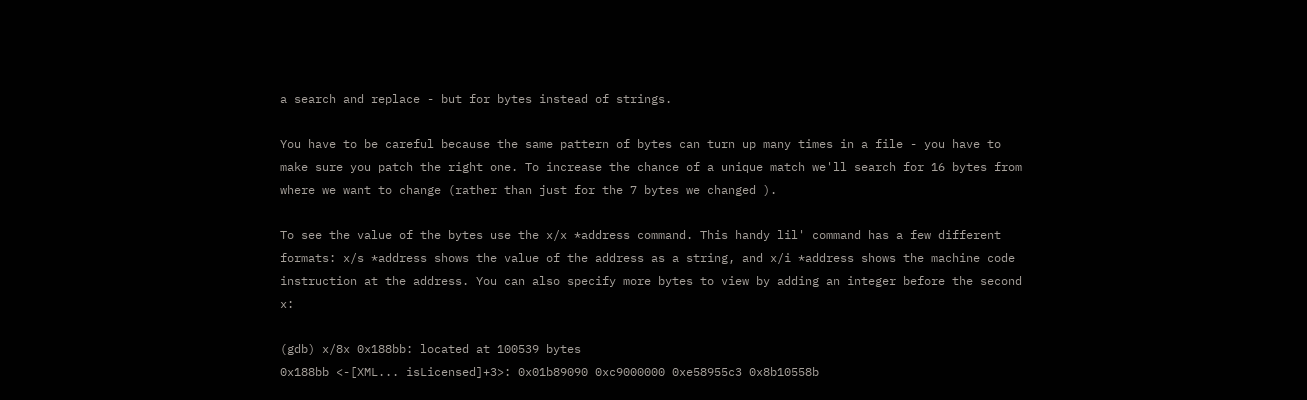a search and replace - but for bytes instead of strings.

You have to be careful because the same pattern of bytes can turn up many times in a file - you have to make sure you patch the right one. To increase the chance of a unique match we'll search for 16 bytes from where we want to change (rather than just for the 7 bytes we changed ).

To see the value of the bytes use the x/x *address command. This handy lil' command has a few different formats: x/s *address shows the value of the address as a string, and x/i *address shows the machine code instruction at the address. You can also specify more bytes to view by adding an integer before the second x:

(gdb) x/8x 0x188bb: located at 100539 bytes
0x188bb <-[XML... isLicensed]+3>: 0x01b89090 0xc9000000 0xe58955c3 0x8b10558b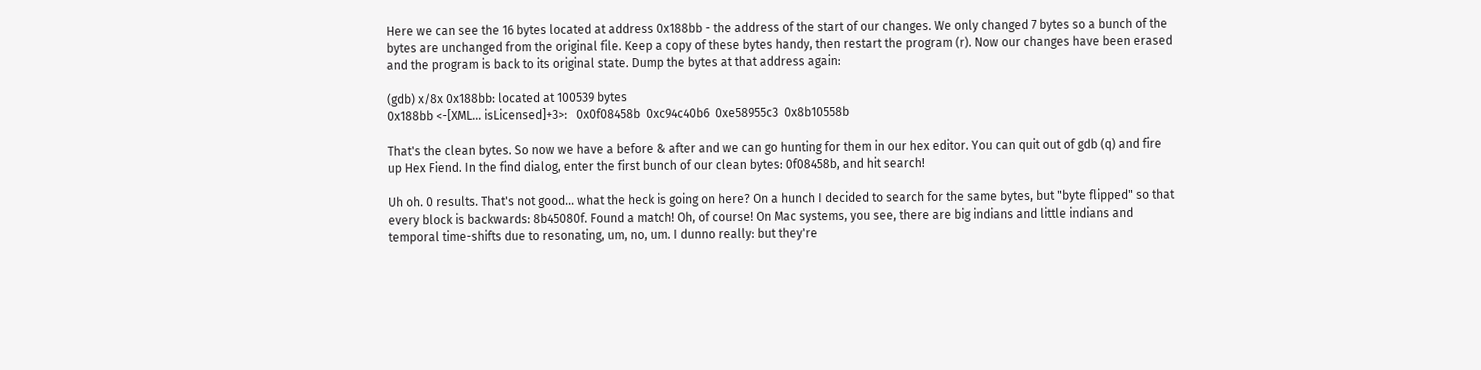Here we can see the 16 bytes located at address 0x188bb - the address of the start of our changes. We only changed 7 bytes so a bunch of the bytes are unchanged from the original file. Keep a copy of these bytes handy, then restart the program (r). Now our changes have been erased and the program is back to its original state. Dump the bytes at that address again:

(gdb) x/8x 0x188bb: located at 100539 bytes
0x188bb <-[XML... isLicensed]+3>:   0x0f08458b  0xc94c40b6  0xe58955c3  0x8b10558b

That's the clean bytes. So now we have a before & after and we can go hunting for them in our hex editor. You can quit out of gdb (q) and fire up Hex Fiend. In the find dialog, enter the first bunch of our clean bytes: 0f08458b, and hit search!

Uh oh. 0 results. That's not good... what the heck is going on here? On a hunch I decided to search for the same bytes, but "byte flipped" so that every block is backwards: 8b45080f. Found a match! Oh, of course! On Mac systems, you see, there are big indians and little indians and temporal time-shifts due to resonating, um, no, um. I dunno really: but they're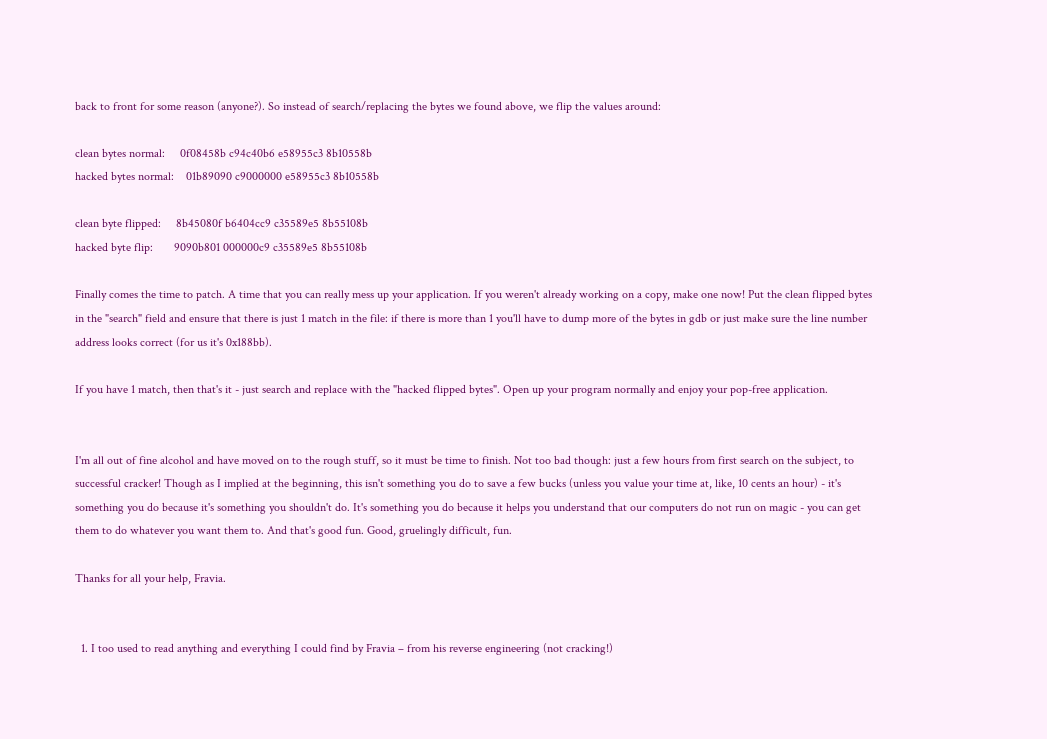back to front for some reason (anyone?). So instead of search/replacing the bytes we found above, we flip the values around:

clean bytes normal:     0f08458b c94c40b6 e58955c3 8b10558b
hacked bytes normal:    01b89090 c9000000 e58955c3 8b10558b

clean byte flipped:     8b45080f b6404cc9 c35589e5 8b55108b
hacked byte flip:       9090b801 000000c9 c35589e5 8b55108b

Finally comes the time to patch. A time that you can really mess up your application. If you weren't already working on a copy, make one now! Put the clean flipped bytes in the "search" field and ensure that there is just 1 match in the file: if there is more than 1 you'll have to dump more of the bytes in gdb or just make sure the line number address looks correct (for us it's 0x188bb).

If you have 1 match, then that's it - just search and replace with the "hacked flipped bytes". Open up your program normally and enjoy your pop-free application.


I'm all out of fine alcohol and have moved on to the rough stuff, so it must be time to finish. Not too bad though: just a few hours from first search on the subject, to successful cracker! Though as I implied at the beginning, this isn't something you do to save a few bucks (unless you value your time at, like, 10 cents an hour) - it's something you do because it's something you shouldn't do. It's something you do because it helps you understand that our computers do not run on magic - you can get them to do whatever you want them to. And that's good fun. Good, gruelingly difficult, fun.

Thanks for all your help, Fravia.


  1. I too used to read anything and everything I could find by Fravia – from his reverse engineering (not cracking!)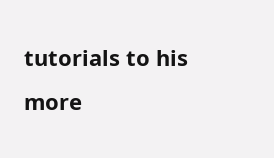tutorials to his more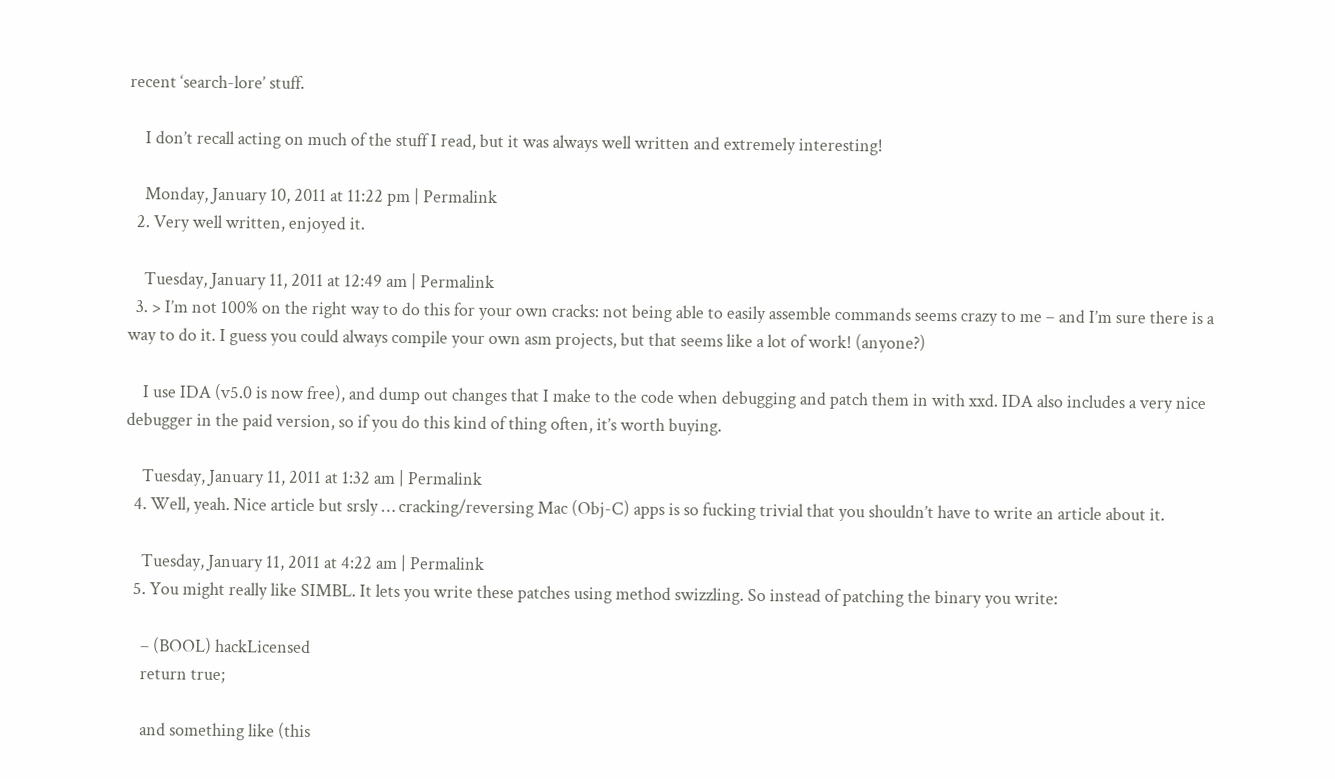recent ‘search-lore’ stuff.

    I don’t recall acting on much of the stuff I read, but it was always well written and extremely interesting!

    Monday, January 10, 2011 at 11:22 pm | Permalink
  2. Very well written, enjoyed it.

    Tuesday, January 11, 2011 at 12:49 am | Permalink
  3. > I’m not 100% on the right way to do this for your own cracks: not being able to easily assemble commands seems crazy to me – and I’m sure there is a way to do it. I guess you could always compile your own asm projects, but that seems like a lot of work! (anyone?)

    I use IDA (v5.0 is now free), and dump out changes that I make to the code when debugging and patch them in with xxd. IDA also includes a very nice debugger in the paid version, so if you do this kind of thing often, it’s worth buying.

    Tuesday, January 11, 2011 at 1:32 am | Permalink
  4. Well, yeah. Nice article but srsly … cracking/reversing Mac (Obj-C) apps is so fucking trivial that you shouldn’t have to write an article about it.

    Tuesday, January 11, 2011 at 4:22 am | Permalink
  5. You might really like SIMBL. It lets you write these patches using method swizzling. So instead of patching the binary you write:

    – (BOOL) hackLicensed
    return true;

    and something like (this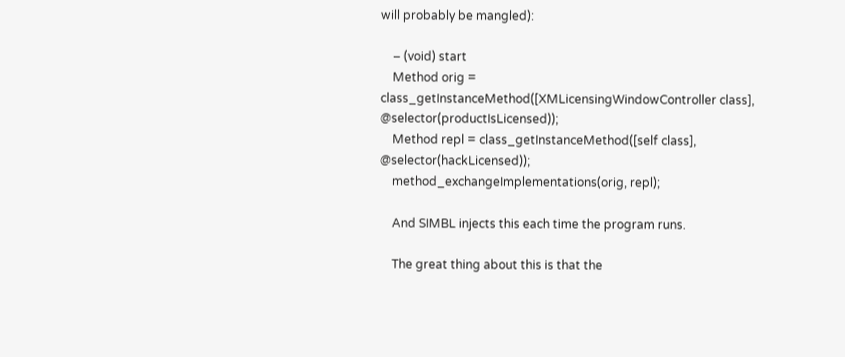will probably be mangled):

    – (void) start
    Method orig = class_getInstanceMethod([XMLicensingWindowController class], @selector(productIsLicensed));
    Method repl = class_getInstanceMethod([self class], @selector(hackLicensed));
    method_exchangeImplementations(orig, repl);

    And SIMBL injects this each time the program runs.

    The great thing about this is that the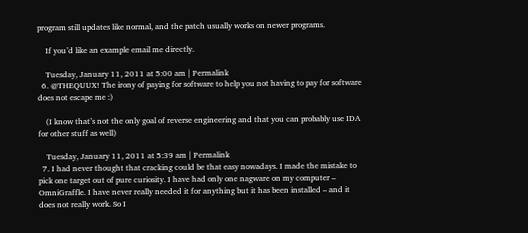program still updates like normal, and the patch usually works on newer programs.

    If you’d like an example email me directly.

    Tuesday, January 11, 2011 at 5:00 am | Permalink
  6. @THEQUUX! The irony of paying for software to help you not having to pay for software does not escape me :)

    (I know that’s not the only goal of reverse engineering and that you can probably use IDA for other stuff as well)

    Tuesday, January 11, 2011 at 5:39 am | Permalink
  7. I had never thought that cracking could be that easy nowadays. I made the mistake to pick one target out of pure curiosity. I have had only one nagware on my computer – OmniGraffle. I have never really needed it for anything but it has been installed – and it does not really work. So I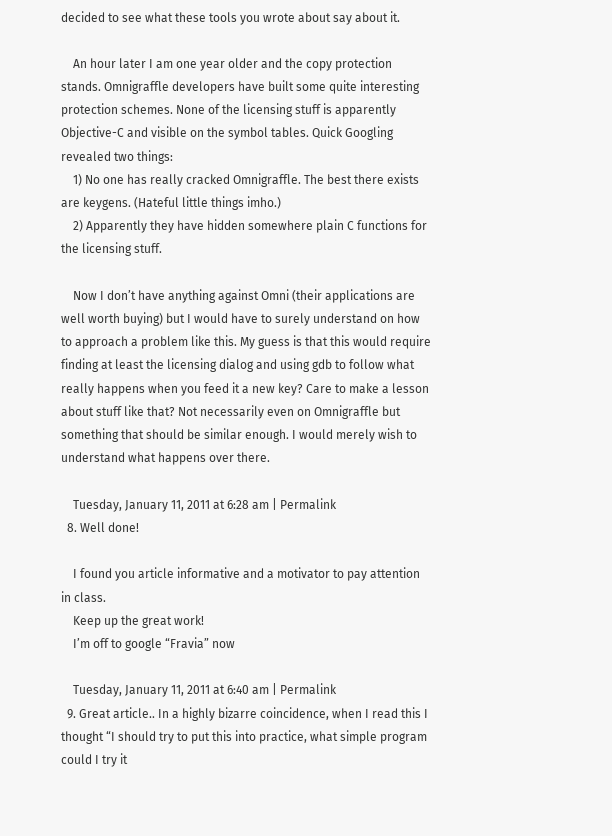decided to see what these tools you wrote about say about it.

    An hour later I am one year older and the copy protection stands. Omnigraffle developers have built some quite interesting protection schemes. None of the licensing stuff is apparently Objective-C and visible on the symbol tables. Quick Googling revealed two things:
    1) No one has really cracked Omnigraffle. The best there exists are keygens. (Hateful little things imho.)
    2) Apparently they have hidden somewhere plain C functions for the licensing stuff.

    Now I don’t have anything against Omni (their applications are well worth buying) but I would have to surely understand on how to approach a problem like this. My guess is that this would require finding at least the licensing dialog and using gdb to follow what really happens when you feed it a new key? Care to make a lesson about stuff like that? Not necessarily even on Omnigraffle but something that should be similar enough. I would merely wish to understand what happens over there.

    Tuesday, January 11, 2011 at 6:28 am | Permalink
  8. Well done!

    I found you article informative and a motivator to pay attention in class.
    Keep up the great work!
    I’m off to google “Fravia” now

    Tuesday, January 11, 2011 at 6:40 am | Permalink
  9. Great article.. In a highly bizarre coincidence, when I read this I thought “I should try to put this into practice, what simple program could I try it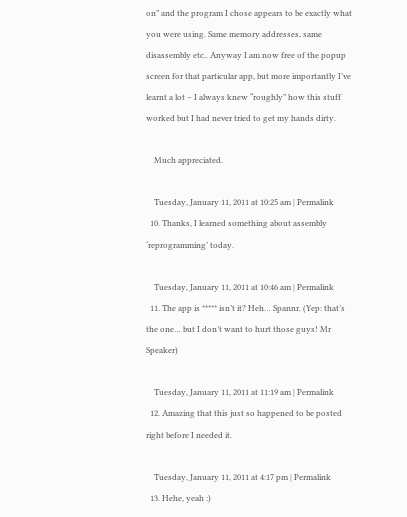on” and the program I chose appears to be exactly what you were using. Same memory addresses, same disassembly etc.. Anyway I am now free of the popup screen for that particular app, but more importantly I’ve learnt a lot – I always knew “roughly” how this stuff worked but I had never tried to get my hands dirty.

    Much appreciated.

    Tuesday, January 11, 2011 at 10:25 am | Permalink
  10. Thanks, I learned something about assembly ‘reprogramming’ today.

    Tuesday, January 11, 2011 at 10:46 am | Permalink
  11. The app is ***** isn’t it? Heh… Spannr. (Yep: that’s the one… but I don’t want to hurt those guys! Mr Speaker)

    Tuesday, January 11, 2011 at 11:19 am | Permalink
  12. Amazing that this just so happened to be posted right before I needed it.

    Tuesday, January 11, 2011 at 4:17 pm | Permalink
  13. Hehe, yeah :)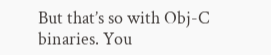But that’s so with Obj-C binaries. You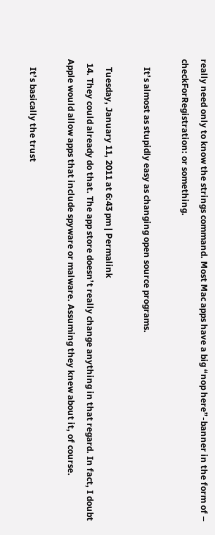really need only to know the strings command. Most Mac apps have a big “nop here”-banner in the form of – checkForRegistration: or something.

    It’s almost as stupidly easy as changing open source programs.

    Tuesday, January 11, 2011 at 6:43 pm | Permalink
  14. They could already do that. The app store doesn’t really change anything in that regard. In fact, I doubt Apple would allow apps that include spyware or malware. Assuming they knew about it, of course.

    It’s basically the trust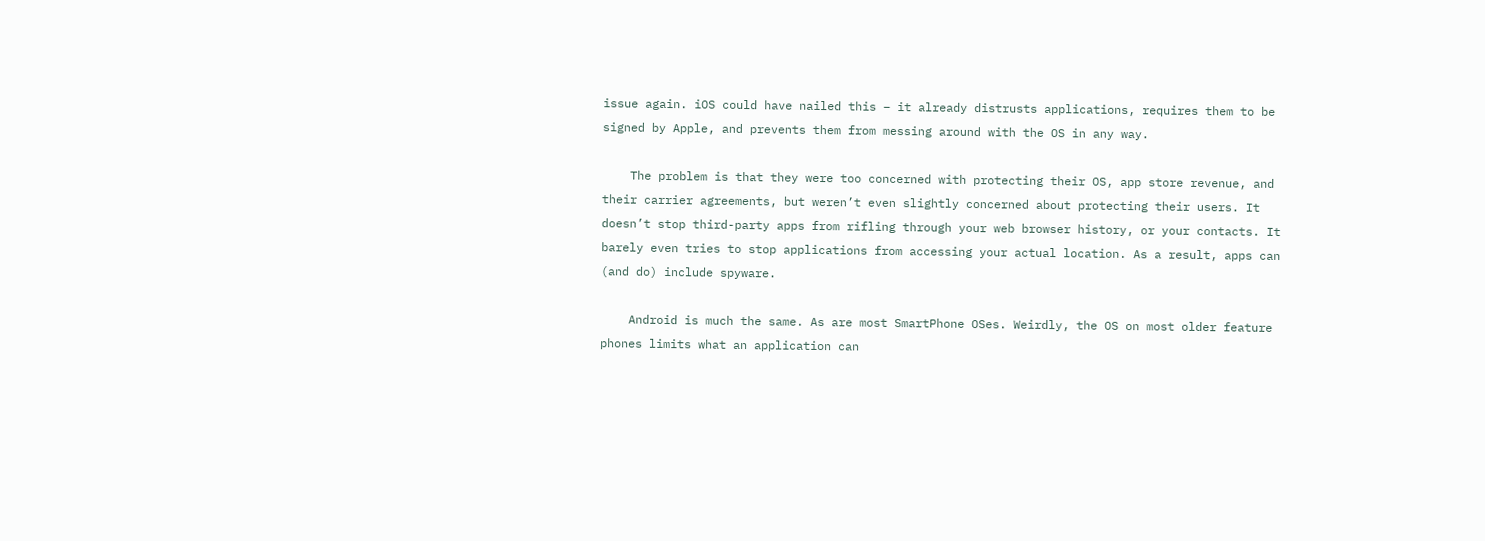issue again. iOS could have nailed this – it already distrusts applications, requires them to be signed by Apple, and prevents them from messing around with the OS in any way.

    The problem is that they were too concerned with protecting their OS, app store revenue, and their carrier agreements, but weren’t even slightly concerned about protecting their users. It doesn’t stop third-party apps from rifling through your web browser history, or your contacts. It barely even tries to stop applications from accessing your actual location. As a result, apps can (and do) include spyware.

    Android is much the same. As are most SmartPhone OSes. Weirdly, the OS on most older feature phones limits what an application can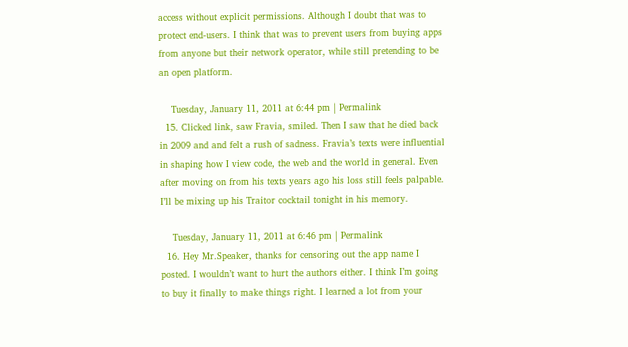access without explicit permissions. Although I doubt that was to protect end-users. I think that was to prevent users from buying apps from anyone but their network operator, while still pretending to be an open platform.

    Tuesday, January 11, 2011 at 6:44 pm | Permalink
  15. Clicked link, saw Fravia, smiled. Then I saw that he died back in 2009 and and felt a rush of sadness. Fravia’s texts were influential in shaping how I view code, the web and the world in general. Even after moving on from his texts years ago his loss still feels palpable. I’ll be mixing up his Traitor cocktail tonight in his memory.

    Tuesday, January 11, 2011 at 6:46 pm | Permalink
  16. Hey Mr.Speaker, thanks for censoring out the app name I posted. I wouldn’t want to hurt the authors either. I think I’m going to buy it finally to make things right. I learned a lot from your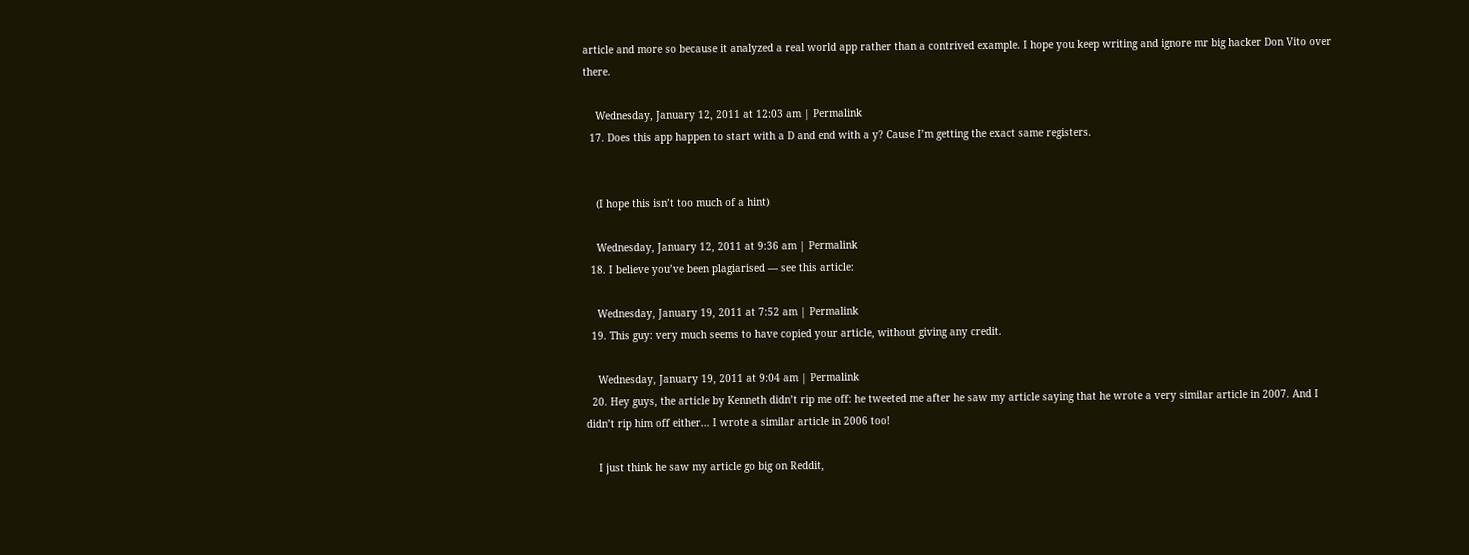article and more so because it analyzed a real world app rather than a contrived example. I hope you keep writing and ignore mr big hacker Don Vito over there.

    Wednesday, January 12, 2011 at 12:03 am | Permalink
  17. Does this app happen to start with a D and end with a y? Cause I’m getting the exact same registers.


    (I hope this isn’t too much of a hint)

    Wednesday, January 12, 2011 at 9:36 am | Permalink
  18. I believe you’ve been plagiarised — see this article:

    Wednesday, January 19, 2011 at 7:52 am | Permalink
  19. This guy: very much seems to have copied your article, without giving any credit.

    Wednesday, January 19, 2011 at 9:04 am | Permalink
  20. Hey guys, the article by Kenneth didn’t rip me off: he tweeted me after he saw my article saying that he wrote a very similar article in 2007. And I didn’t rip him off either… I wrote a similar article in 2006 too!

    I just think he saw my article go big on Reddit,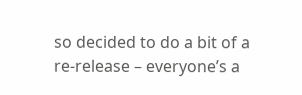so decided to do a bit of a re-release – everyone’s a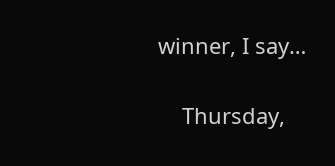winner, I say…

    Thursday,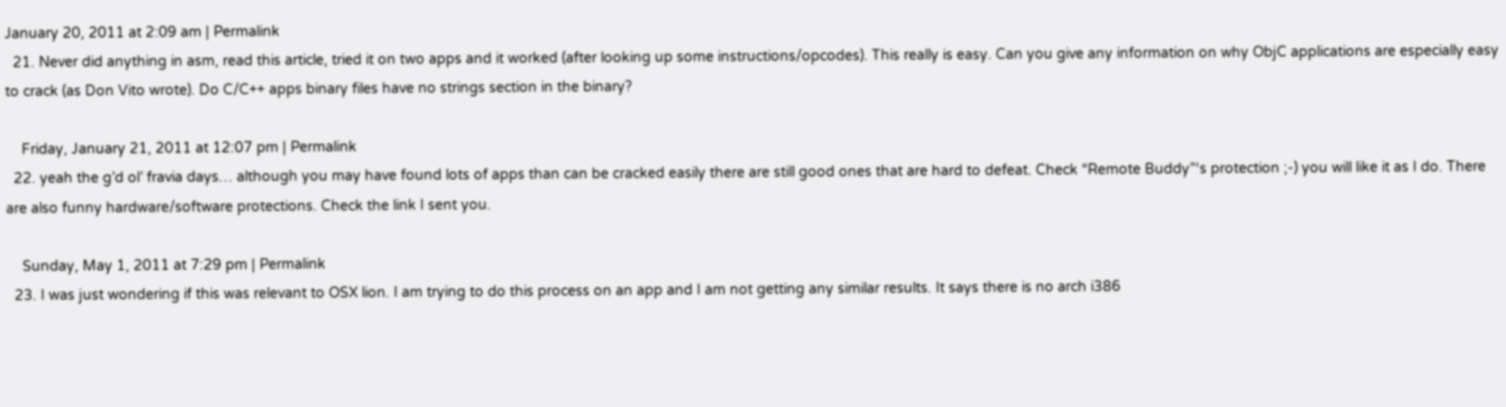January 20, 2011 at 2:09 am | Permalink
  21. Never did anything in asm, read this article, tried it on two apps and it worked (after looking up some instructions/opcodes). This really is easy. Can you give any information on why ObjC applications are especially easy to crack (as Don Vito wrote). Do C/C++ apps binary files have no strings section in the binary?

    Friday, January 21, 2011 at 12:07 pm | Permalink
  22. yeah the g’d ol’ fravia days… although you may have found lots of apps than can be cracked easily there are still good ones that are hard to defeat. Check “Remote Buddy”‘s protection ;-) you will like it as I do. There are also funny hardware/software protections. Check the link I sent you.

    Sunday, May 1, 2011 at 7:29 pm | Permalink
  23. I was just wondering if this was relevant to OSX lion. I am trying to do this process on an app and I am not getting any similar results. It says there is no arch i386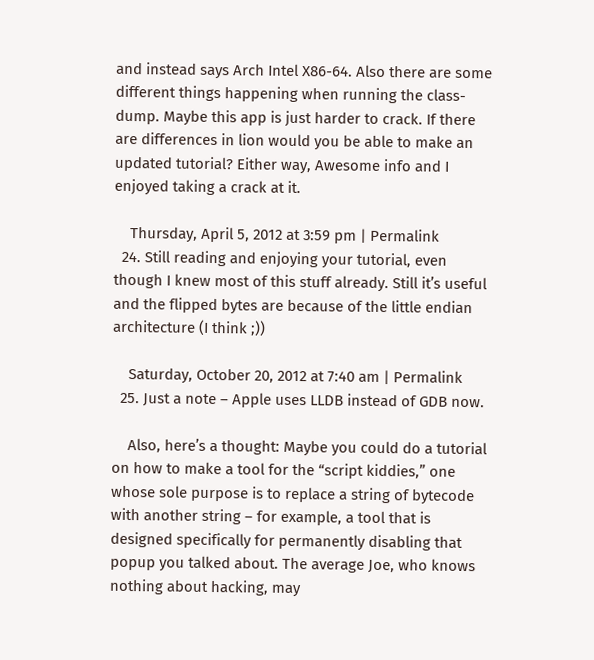and instead says Arch Intel X86-64. Also there are some different things happening when running the class-dump. Maybe this app is just harder to crack. If there are differences in lion would you be able to make an updated tutorial? Either way, Awesome info and I enjoyed taking a crack at it.

    Thursday, April 5, 2012 at 3:59 pm | Permalink
  24. Still reading and enjoying your tutorial, even though I knew most of this stuff already. Still it’s useful and the flipped bytes are because of the little endian architecture (I think ;))

    Saturday, October 20, 2012 at 7:40 am | Permalink
  25. Just a note – Apple uses LLDB instead of GDB now.

    Also, here’s a thought: Maybe you could do a tutorial on how to make a tool for the “script kiddies,” one whose sole purpose is to replace a string of bytecode with another string – for example, a tool that is designed specifically for permanently disabling that popup you talked about. The average Joe, who knows nothing about hacking, may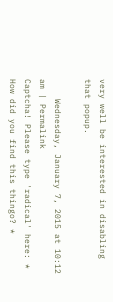very well be interested in disabling that popup.

    Wednesday, January 7, 2015 at 10:12 am | Permalink
Captcha! Please type 'radical' here: *
How did you find this thingo? *